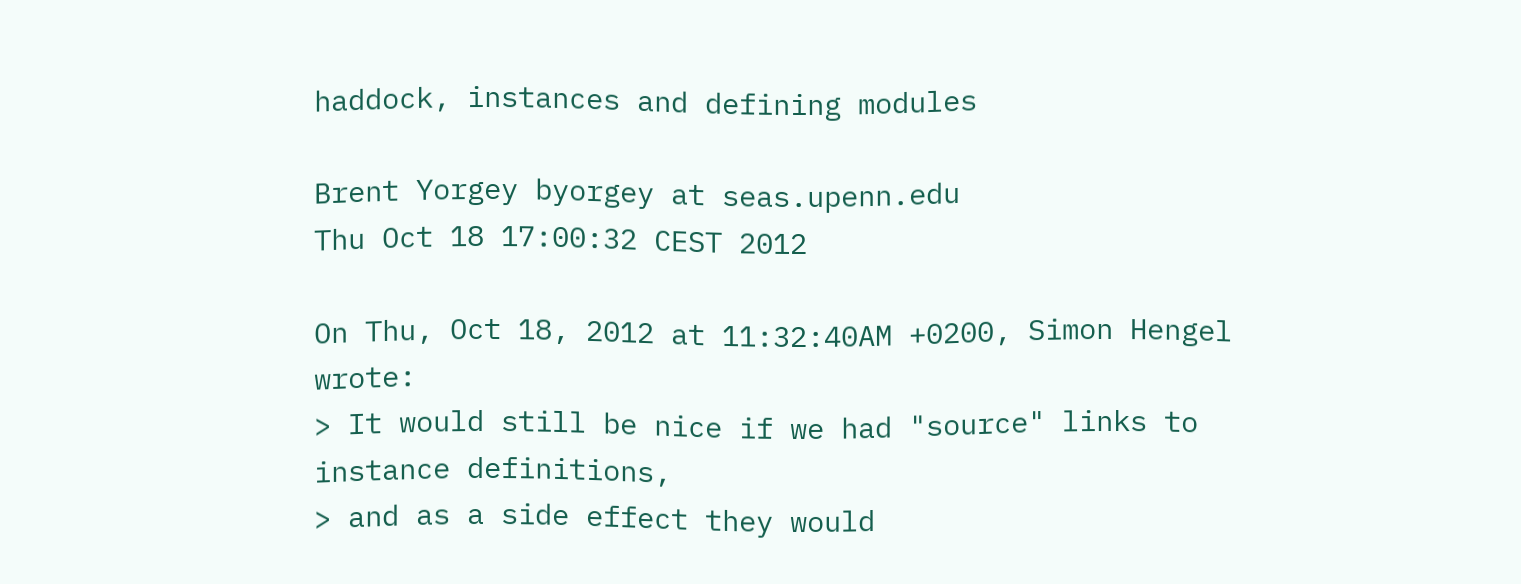haddock, instances and defining modules

Brent Yorgey byorgey at seas.upenn.edu
Thu Oct 18 17:00:32 CEST 2012

On Thu, Oct 18, 2012 at 11:32:40AM +0200, Simon Hengel wrote:
> It would still be nice if we had "source" links to instance definitions,
> and as a side effect they would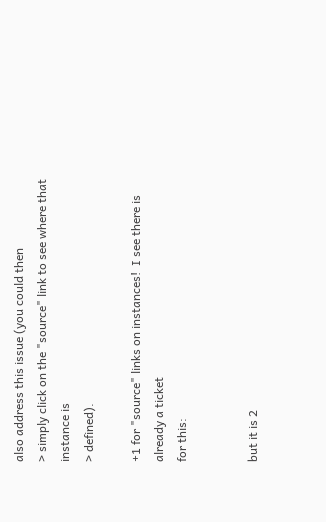also address this issue (you could then
> simply click on the "source" link to see where that instance is
> defined).

+1 for "source" links on instances!  I see there is already a ticket
for this:


but it is 2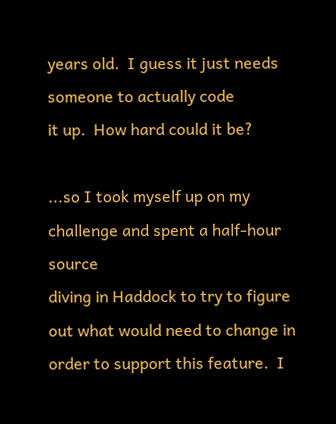years old.  I guess it just needs someone to actually code
it up.  How hard could it be?

...so I took myself up on my challenge and spent a half-hour source
diving in Haddock to try to figure out what would need to change in
order to support this feature.  I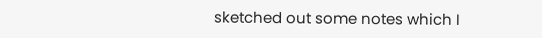sketched out some notes which I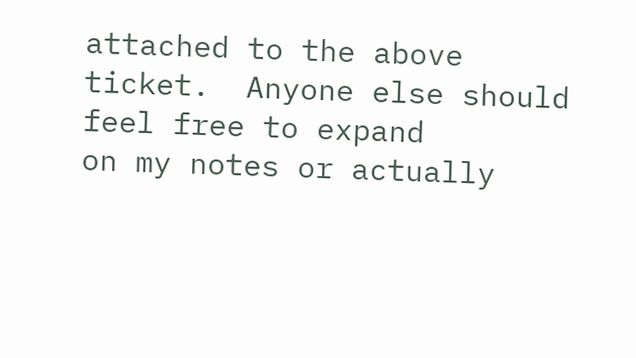attached to the above ticket.  Anyone else should feel free to expand
on my notes or actually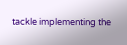tackle implementing the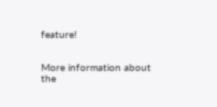feature!


More information about the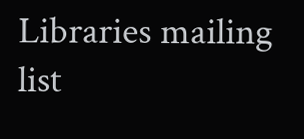Libraries mailing list